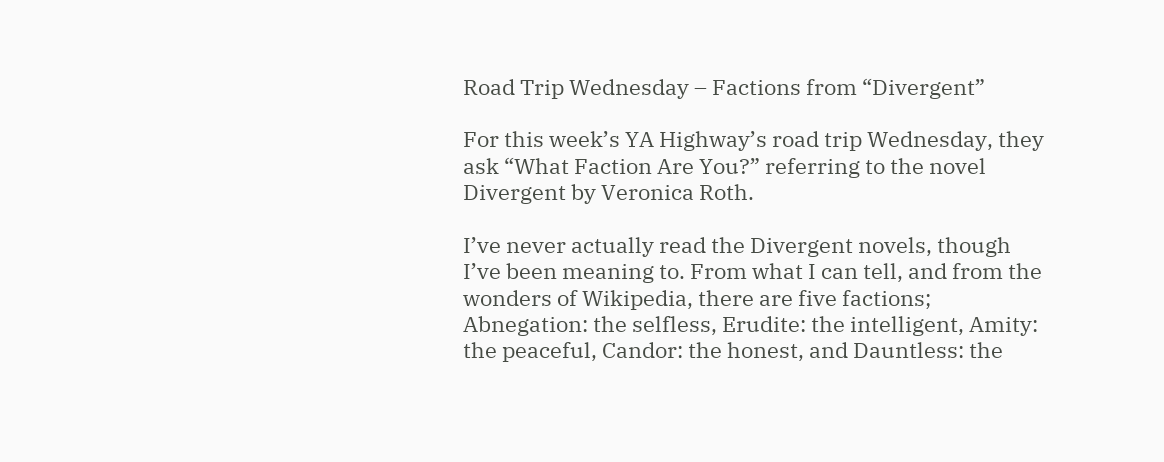Road Trip Wednesday – Factions from “Divergent”

For this week’s YA Highway’s road trip Wednesday, they ask “What Faction Are You?” referring to the novel Divergent by Veronica Roth.

I’ve never actually read the Divergent novels, though I’ve been meaning to. From what I can tell, and from the wonders of Wikipedia, there are five factions; Abnegation: the selfless, Erudite: the intelligent, Amity: the peaceful, Candor: the honest, and Dauntless: the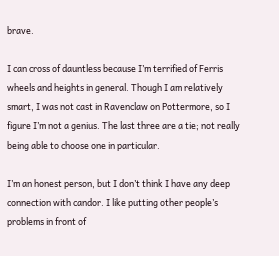brave.

I can cross of dauntless because I’m terrified of Ferris wheels and heights in general. Though I am relatively smart, I was not cast in Ravenclaw on Pottermore, so I figure I’m not a genius. The last three are a tie; not really being able to choose one in particular.

I’m an honest person, but I don’t think I have any deep connection with candor. I like putting other people’s problems in front of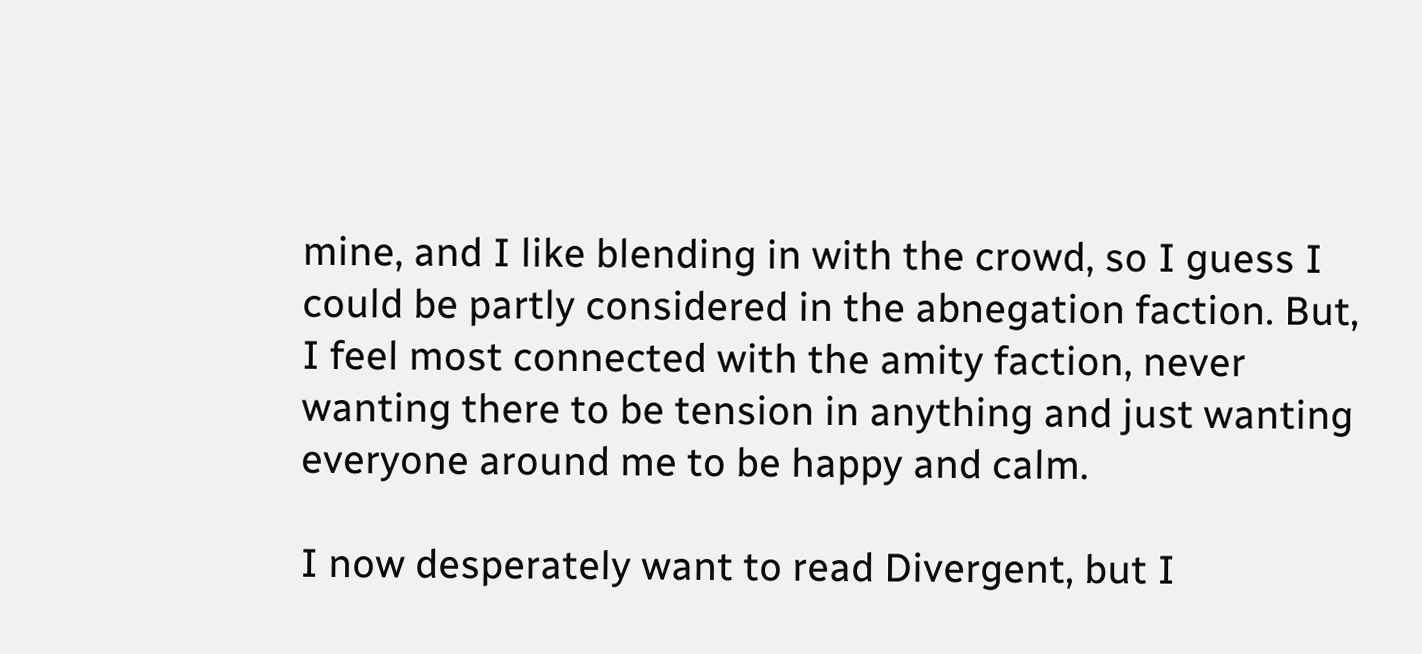mine, and I like blending in with the crowd, so I guess I could be partly considered in the abnegation faction. But, I feel most connected with the amity faction, never wanting there to be tension in anything and just wanting everyone around me to be happy and calm.

I now desperately want to read Divergent, but I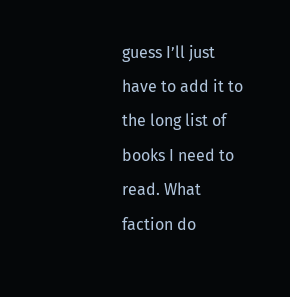guess I’ll just have to add it to the long list of books I need to read. What faction do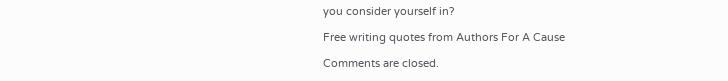you consider yourself in?

Free writing quotes from Authors For A Cause

Comments are closed.